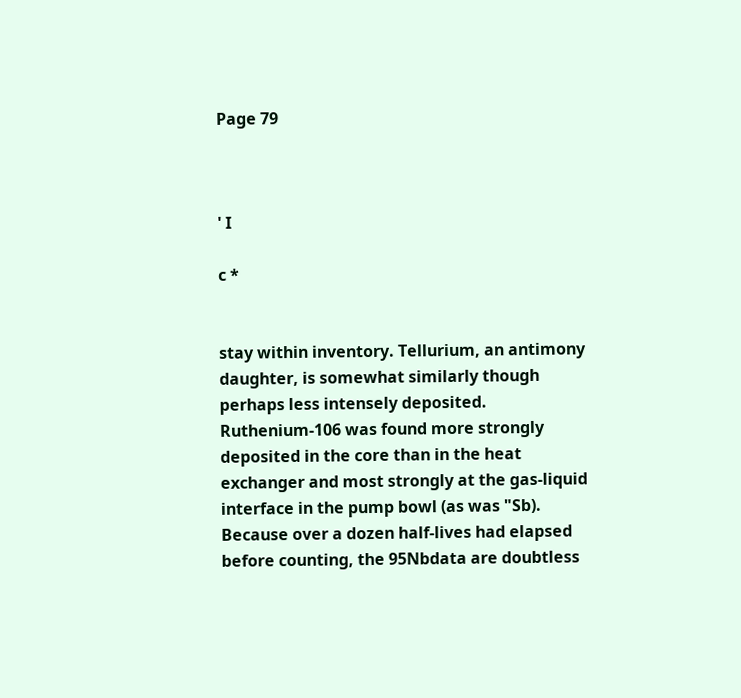Page 79



' I

c *


stay within inventory. Tellurium, an antimony daughter, is somewhat similarly though perhaps less intensely deposited. Ruthenium-106 was found more strongly deposited in the core than in the heat exchanger and most strongly at the gas-liquid interface in the pump bowl (as was "Sb). Because over a dozen half-lives had elapsed before counting, the 95Nbdata are doubtless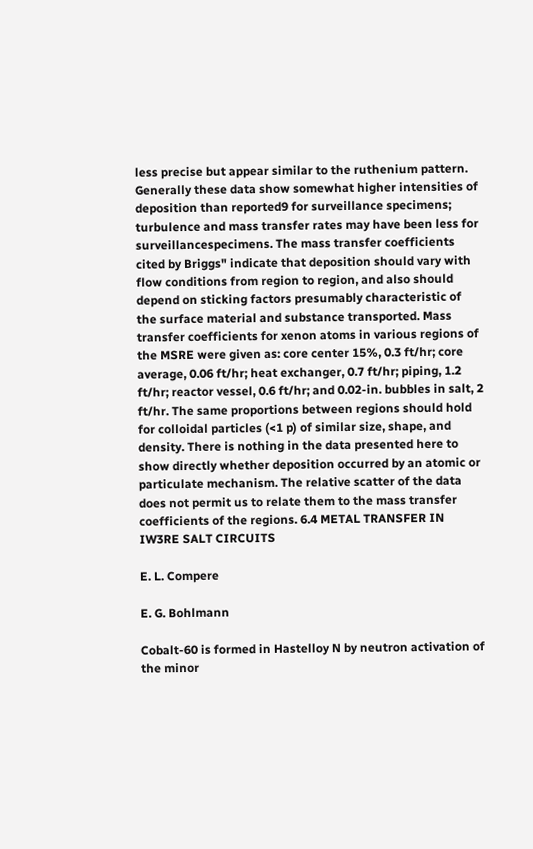less precise but appear similar to the ruthenium pattern. Generally these data show somewhat higher intensities of deposition than reported9 for surveillance specimens; turbulence and mass transfer rates may have been less for surveillancespecimens. The mass transfer coefficients cited by Briggs" indicate that deposition should vary with flow conditions from region to region, and also should depend on sticking factors presumably characteristic of the surface material and substance transported. Mass transfer coefficients for xenon atoms in various regions of the MSRE were given as: core center 15%, 0.3 ft/hr; core average, 0.06 ft/hr; heat exchanger, 0.7 ft/hr; piping, 1.2 ft/hr; reactor vessel, 0.6 ft/hr; and 0.02-in. bubbles in salt, 2 ft/hr. The same proportions between regions should hold for colloidal particles (<1 p) of similar size, shape, and density. There is nothing in the data presented here to show directly whether deposition occurred by an atomic or particulate mechanism. The relative scatter of the data does not permit us to relate them to the mass transfer coefficients of the regions. 6.4 METAL TRANSFER IN IW3RE SALT CIRCUITS

E. L. Compere

E. G. Bohlmann

Cobalt-60 is formed in Hastelloy N by neutron activation of the minor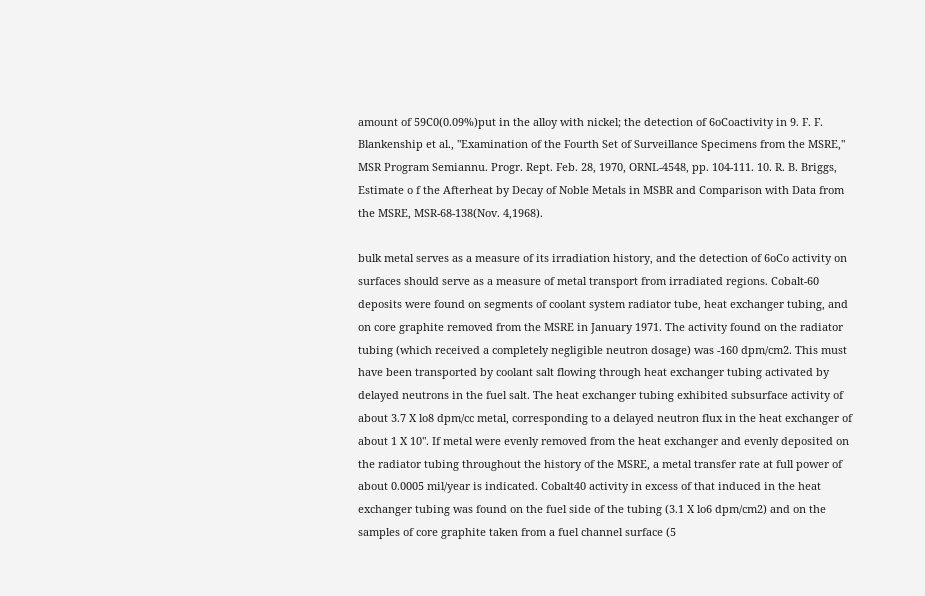amount of 59C0(0.09%)put in the alloy with nickel; the detection of 6oCoactivity in 9. F. F. Blankenship et al., "Examination of the Fourth Set of Surveillance Specimens from the MSRE," MSR Program Semiannu. Progr. Rept. Feb. 28, 1970, ORNL-4548, pp. 104-111. 10. R. B. Briggs, Estimate o f the Afterheat by Decay of Noble Metals in MSBR and Comparison with Data from the MSRE, MSR-68-138(Nov. 4,1968).

bulk metal serves as a measure of its irradiation history, and the detection of 6oCo activity on surfaces should serve as a measure of metal transport from irradiated regions. Cobalt-60 deposits were found on segments of coolant system radiator tube, heat exchanger tubing, and on core graphite removed from the MSRE in January 1971. The activity found on the radiator tubing (which received a completely negligible neutron dosage) was -160 dpm/cm2. This must have been transported by coolant salt flowing through heat exchanger tubing activated by delayed neutrons in the fuel salt. The heat exchanger tubing exhibited subsurface activity of about 3.7 X lo8 dpm/cc metal, corresponding to a delayed neutron flux in the heat exchanger of about 1 X 10". If metal were evenly removed from the heat exchanger and evenly deposited on the radiator tubing throughout the history of the MSRE, a metal transfer rate at full power of about 0.0005 mil/year is indicated. Cobalt40 activity in excess of that induced in the heat exchanger tubing was found on the fuel side of the tubing (3.1 X lo6 dpm/cm2) and on the samples of core graphite taken from a fuel channel surface (5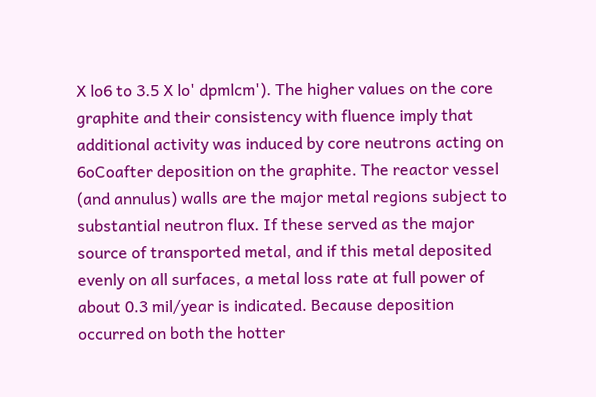X lo6 to 3.5 X lo' dpmlcm'). The higher values on the core graphite and their consistency with fluence imply that additional activity was induced by core neutrons acting on 6oCoafter deposition on the graphite. The reactor vessel (and annulus) walls are the major metal regions subject to substantial neutron flux. If these served as the major source of transported metal, and if this metal deposited evenly on all surfaces, a metal loss rate at full power of about 0.3 mil/year is indicated. Because deposition occurred on both the hotter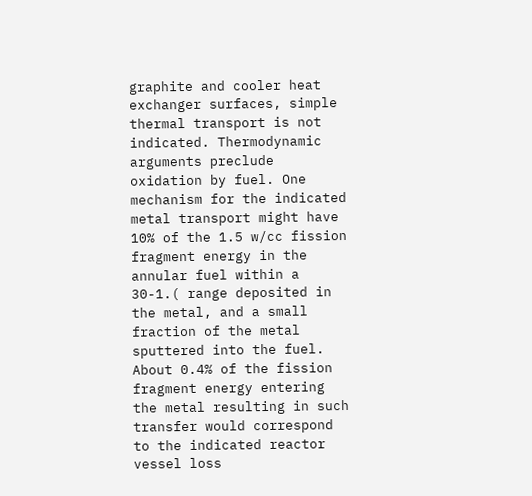graphite and cooler heat exchanger surfaces, simple thermal transport is not indicated. Thermodynamic arguments preclude oxidation by fuel. One mechanism for the indicated metal transport might have 10% of the 1.5 w/cc fission fragment energy in the annular fuel within a 30-1.( range deposited in the metal, and a small fraction of the metal sputtered into the fuel. About 0.4% of the fission fragment energy entering the metal resulting in such transfer would correspond to the indicated reactor vessel loss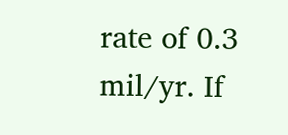rate of 0.3 mil/yr. If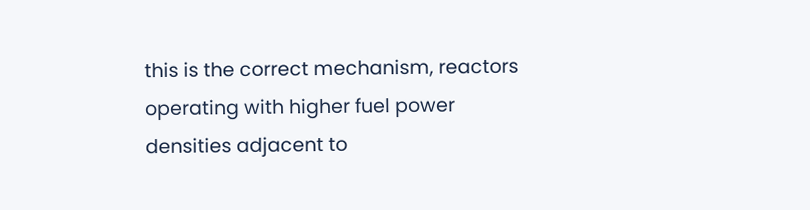this is the correct mechanism, reactors operating with higher fuel power densities adjacent to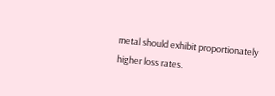metal should exhibit proportionately higher loss rates.